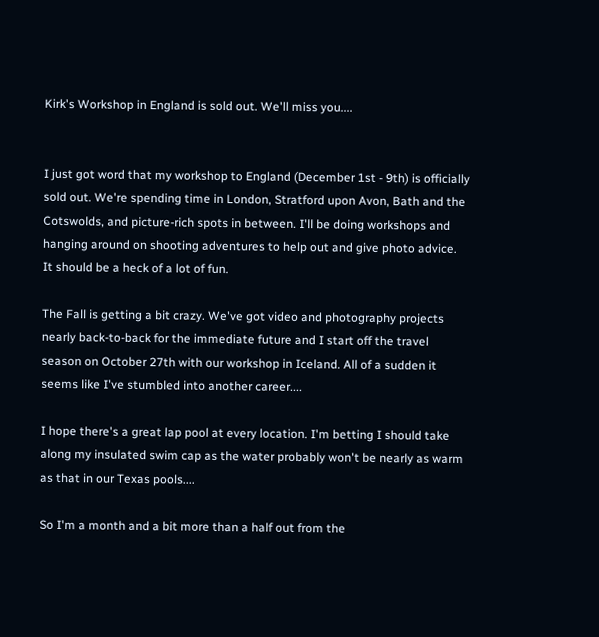Kirk's Workshop in England is sold out. We'll miss you....


I just got word that my workshop to England (December 1st - 9th) is officially sold out. We're spending time in London, Stratford upon Avon, Bath and the Cotswolds, and picture-rich spots in between. I'll be doing workshops and hanging around on shooting adventures to help out and give photo advice. It should be a heck of a lot of fun.

The Fall is getting a bit crazy. We've got video and photography projects nearly back-to-back for the immediate future and I start off the travel season on October 27th with our workshop in Iceland. All of a sudden it seems like I've stumbled into another career....

I hope there's a great lap pool at every location. I'm betting I should take along my insulated swim cap as the water probably won't be nearly as warm as that in our Texas pools....

So I'm a month and a bit more than a half out from the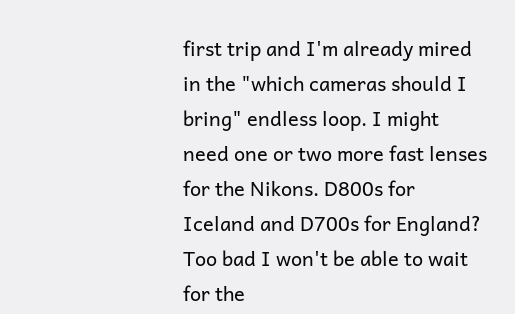first trip and I'm already mired in the "which cameras should I bring" endless loop. I might need one or two more fast lenses for the Nikons. D800s for Iceland and D700s for England? Too bad I won't be able to wait for the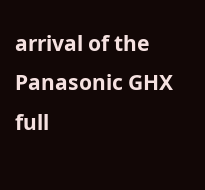arrival of the Panasonic GHX full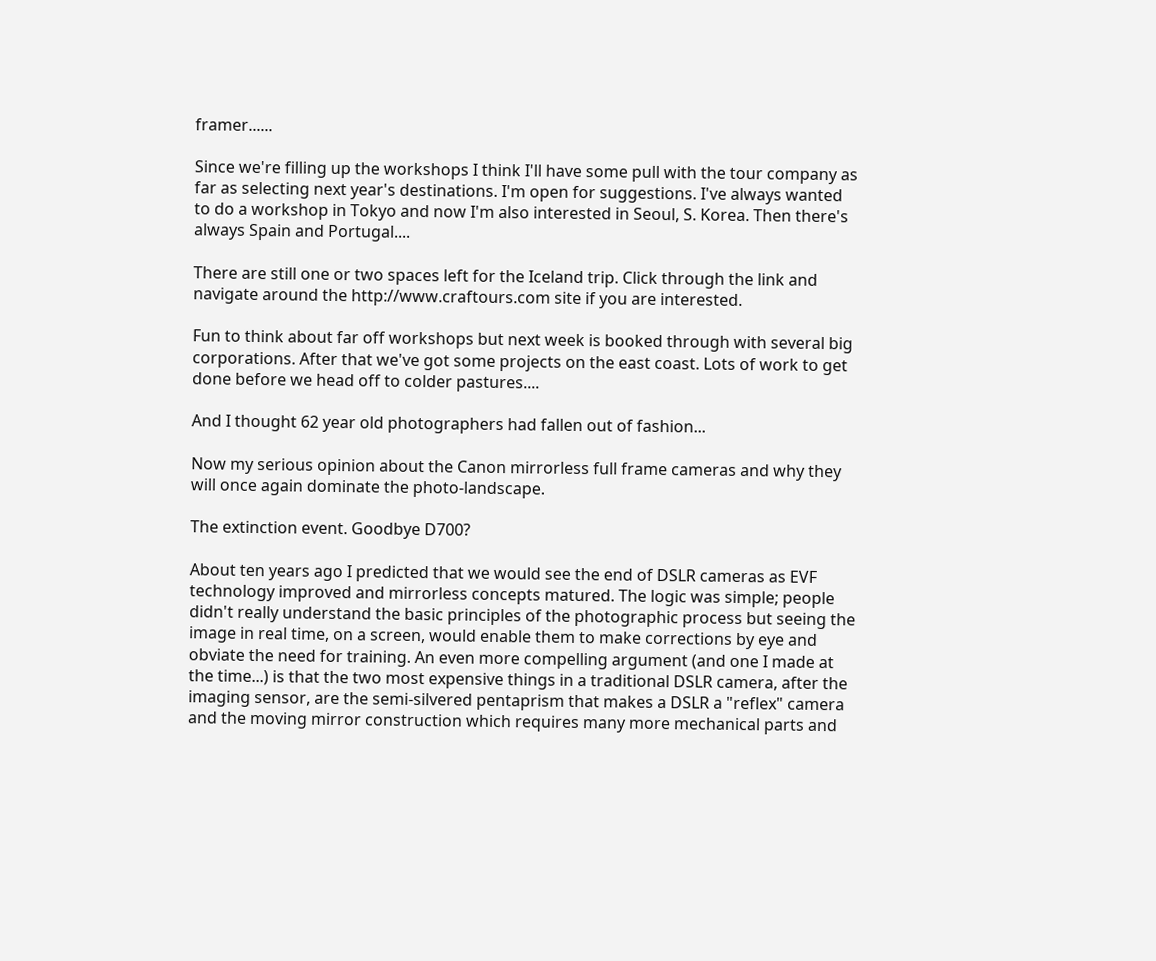framer......

Since we're filling up the workshops I think I'll have some pull with the tour company as far as selecting next year's destinations. I'm open for suggestions. I've always wanted to do a workshop in Tokyo and now I'm also interested in Seoul, S. Korea. Then there's always Spain and Portugal....

There are still one or two spaces left for the Iceland trip. Click through the link and navigate around the http://www.craftours.com site if you are interested.

Fun to think about far off workshops but next week is booked through with several big corporations. After that we've got some projects on the east coast. Lots of work to get done before we head off to colder pastures....

And I thought 62 year old photographers had fallen out of fashion...

Now my serious opinion about the Canon mirrorless full frame cameras and why they will once again dominate the photo-landscape.

The extinction event. Goodbye D700?

About ten years ago I predicted that we would see the end of DSLR cameras as EVF technology improved and mirrorless concepts matured. The logic was simple; people didn't really understand the basic principles of the photographic process but seeing the image in real time, on a screen, would enable them to make corrections by eye and obviate the need for training. An even more compelling argument (and one I made at the time...) is that the two most expensive things in a traditional DSLR camera, after the imaging sensor, are the semi-silvered pentaprism that makes a DSLR a "reflex" camera and the moving mirror construction which requires many more mechanical parts and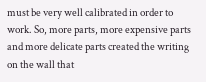must be very well calibrated in order to work. So, more parts, more expensive parts and more delicate parts created the writing on the wall that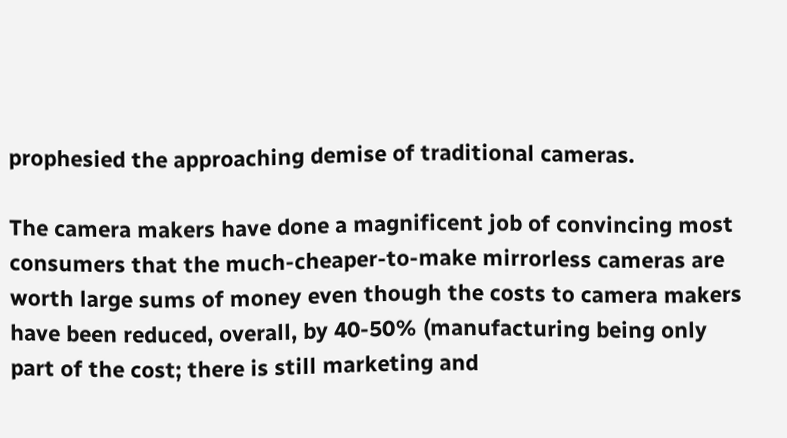prophesied the approaching demise of traditional cameras.

The camera makers have done a magnificent job of convincing most consumers that the much-cheaper-to-make mirrorless cameras are worth large sums of money even though the costs to camera makers have been reduced, overall, by 40-50% (manufacturing being only part of the cost; there is still marketing and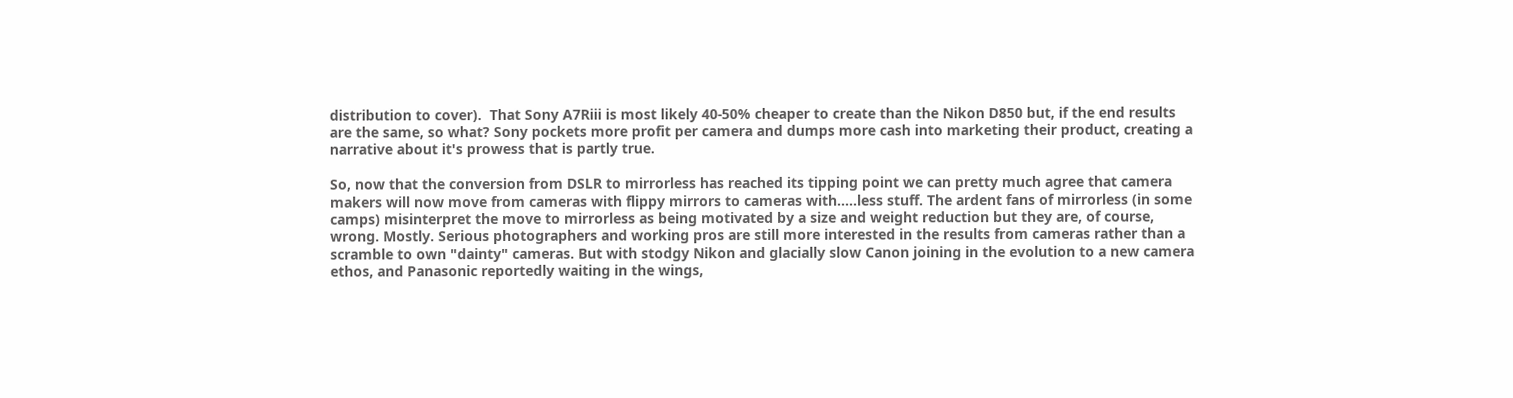distribution to cover).  That Sony A7Riii is most likely 40-50% cheaper to create than the Nikon D850 but, if the end results are the same, so what? Sony pockets more profit per camera and dumps more cash into marketing their product, creating a narrative about it's prowess that is partly true.

So, now that the conversion from DSLR to mirrorless has reached its tipping point we can pretty much agree that camera makers will now move from cameras with flippy mirrors to cameras with.....less stuff. The ardent fans of mirrorless (in some camps) misinterpret the move to mirrorless as being motivated by a size and weight reduction but they are, of course, wrong. Mostly. Serious photographers and working pros are still more interested in the results from cameras rather than a scramble to own "dainty" cameras. But with stodgy Nikon and glacially slow Canon joining in the evolution to a new camera ethos, and Panasonic reportedly waiting in the wings,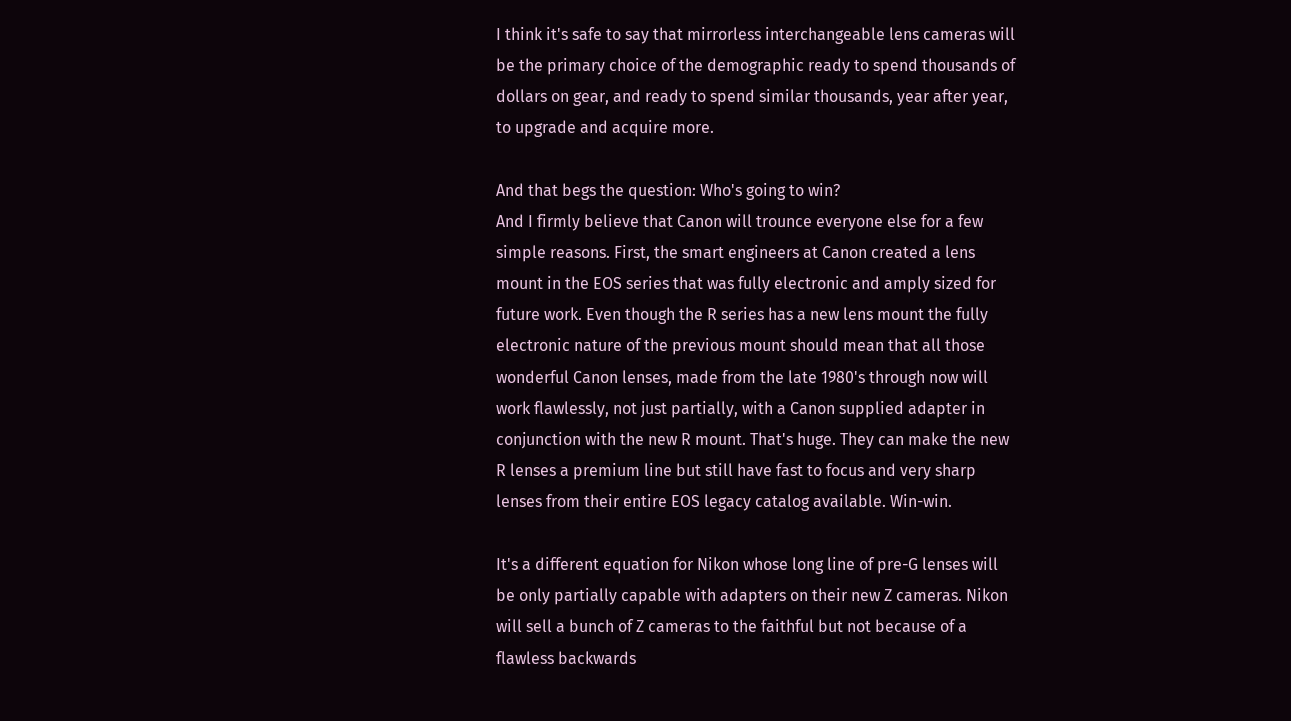I think it's safe to say that mirrorless interchangeable lens cameras will be the primary choice of the demographic ready to spend thousands of dollars on gear, and ready to spend similar thousands, year after year, to upgrade and acquire more.

And that begs the question: Who's going to win?
And I firmly believe that Canon will trounce everyone else for a few simple reasons. First, the smart engineers at Canon created a lens mount in the EOS series that was fully electronic and amply sized for future work. Even though the R series has a new lens mount the fully electronic nature of the previous mount should mean that all those wonderful Canon lenses, made from the late 1980's through now will work flawlessly, not just partially, with a Canon supplied adapter in conjunction with the new R mount. That's huge. They can make the new R lenses a premium line but still have fast to focus and very sharp lenses from their entire EOS legacy catalog available. Win-win.

It's a different equation for Nikon whose long line of pre-G lenses will be only partially capable with adapters on their new Z cameras. Nikon will sell a bunch of Z cameras to the faithful but not because of a flawless backwards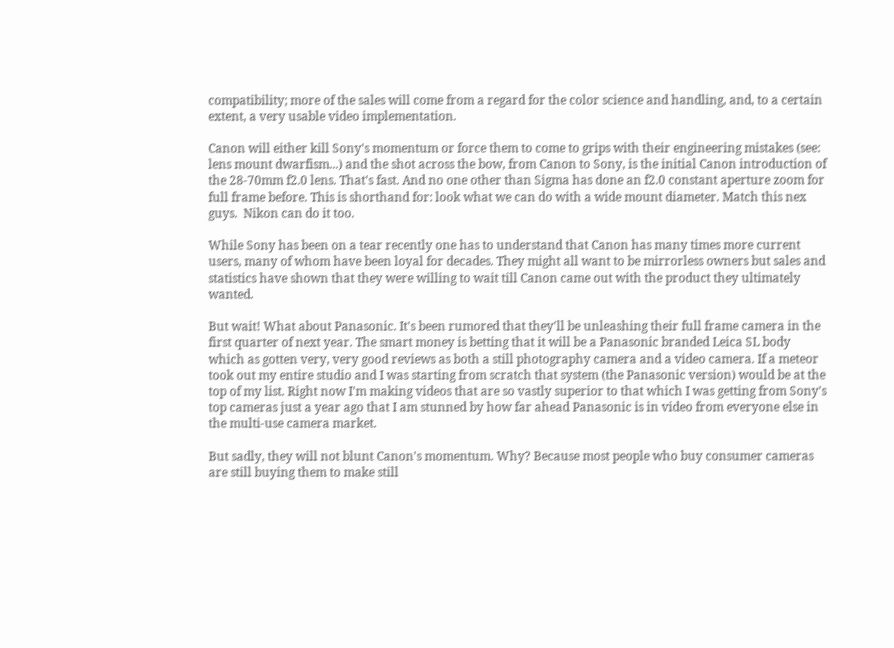compatibility; more of the sales will come from a regard for the color science and handling, and, to a certain extent, a very usable video implementation.

Canon will either kill Sony's momentum or force them to come to grips with their engineering mistakes (see: lens mount dwarfism...) and the shot across the bow, from Canon to Sony, is the initial Canon introduction of the 28-70mm f2.0 lens. That's fast. And no one other than Sigma has done an f2.0 constant aperture zoom for full frame before. This is shorthand for: look what we can do with a wide mount diameter. Match this nex guys.  Nikon can do it too.

While Sony has been on a tear recently one has to understand that Canon has many times more current users, many of whom have been loyal for decades. They might all want to be mirrorless owners but sales and statistics have shown that they were willing to wait till Canon came out with the product they ultimately wanted.

But wait! What about Panasonic. It's been rumored that they'll be unleashing their full frame camera in the first quarter of next year. The smart money is betting that it will be a Panasonic branded Leica SL body which as gotten very, very good reviews as both a still photography camera and a video camera. If a meteor took out my entire studio and I was starting from scratch that system (the Panasonic version) would be at the top of my list. Right now I'm making videos that are so vastly superior to that which I was getting from Sony's top cameras just a year ago that I am stunned by how far ahead Panasonic is in video from everyone else in the multi-use camera market.

But sadly, they will not blunt Canon's momentum. Why? Because most people who buy consumer cameras are still buying them to make still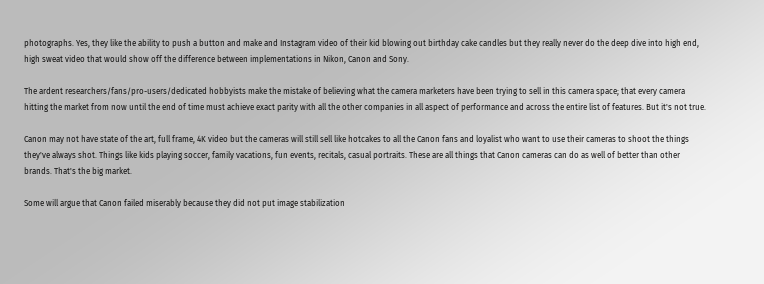photographs. Yes, they like the ability to push a button and make and Instagram video of their kid blowing out birthday cake candles but they really never do the deep dive into high end, high sweat video that would show off the difference between implementations in Nikon, Canon and Sony.

The ardent researchers/fans/pro-users/dedicated hobbyists make the mistake of believing what the camera marketers have been trying to sell in this camera space; that every camera hitting the market from now until the end of time must achieve exact parity with all the other companies in all aspect of performance and across the entire list of features. But it's not true.

Canon may not have state of the art, full frame, 4K video but the cameras will still sell like hotcakes to all the Canon fans and loyalist who want to use their cameras to shoot the things they've always shot. Things like kids playing soccer, family vacations, fun events, recitals, casual portraits. These are all things that Canon cameras can do as well of better than other brands. That's the big market.

Some will argue that Canon failed miserably because they did not put image stabilization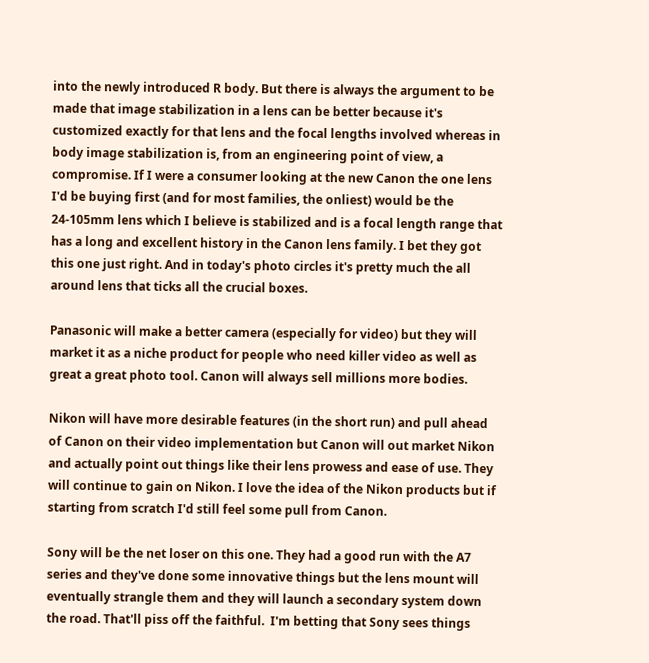into the newly introduced R body. But there is always the argument to be made that image stabilization in a lens can be better because it's customized exactly for that lens and the focal lengths involved whereas in body image stabilization is, from an engineering point of view, a compromise. If I were a consumer looking at the new Canon the one lens I'd be buying first (and for most families, the onliest) would be the 24-105mm lens which I believe is stabilized and is a focal length range that has a long and excellent history in the Canon lens family. I bet they got this one just right. And in today's photo circles it's pretty much the all around lens that ticks all the crucial boxes.

Panasonic will make a better camera (especially for video) but they will market it as a niche product for people who need killer video as well as great a great photo tool. Canon will always sell millions more bodies.

Nikon will have more desirable features (in the short run) and pull ahead of Canon on their video implementation but Canon will out market Nikon and actually point out things like their lens prowess and ease of use. They will continue to gain on Nikon. I love the idea of the Nikon products but if starting from scratch I'd still feel some pull from Canon.

Sony will be the net loser on this one. They had a good run with the A7 series and they've done some innovative things but the lens mount will eventually strangle them and they will launch a secondary system down the road. That'll piss off the faithful.  I'm betting that Sony sees things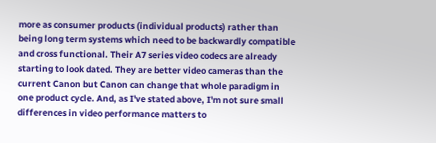more as consumer products (individual products) rather than being long term systems which need to be backwardly compatible and cross functional. Their A7 series video codecs are already starting to look dated. They are better video cameras than the current Canon but Canon can change that whole paradigm in one product cycle. And, as I've stated above, I'm not sure small differences in video performance matters to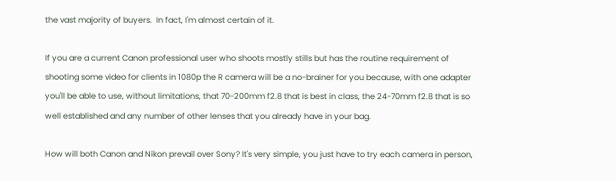the vast majority of buyers.  In fact, I'm almost certain of it.

If you are a current Canon professional user who shoots mostly stills but has the routine requirement of shooting some video for clients in 1080p the R camera will be a no-brainer for you because, with one adapter you'll be able to use, without limitations, that 70-200mm f2.8 that is best in class, the 24-70mm f2.8 that is so well established and any number of other lenses that you already have in your bag.

How will both Canon and Nikon prevail over Sony? It's very simple, you just have to try each camera in person,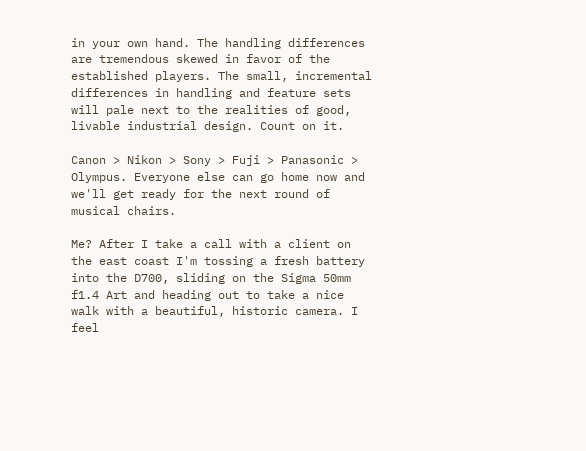in your own hand. The handling differences are tremendous skewed in favor of the established players. The small, incremental differences in handling and feature sets will pale next to the realities of good, livable industrial design. Count on it.

Canon > Nikon > Sony > Fuji > Panasonic > Olympus. Everyone else can go home now and we'll get ready for the next round of musical chairs.

Me? After I take a call with a client on the east coast I'm tossing a fresh battery into the D700, sliding on the Sigma 50mm f1.4 Art and heading out to take a nice walk with a beautiful, historic camera. I feel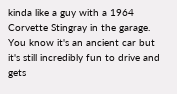kinda like a guy with a 1964 Corvette Stingray in the garage. You know it's an ancient car but it's still incredibly fun to drive and gets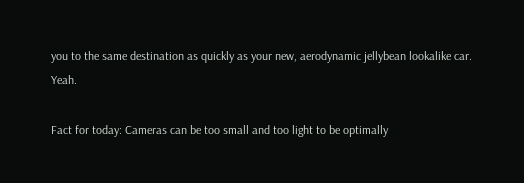you to the same destination as quickly as your new, aerodynamic jellybean lookalike car. Yeah.

Fact for today: Cameras can be too small and too light to be optimally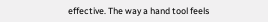effective. The way a hand tool feels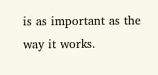is as important as the way it works.